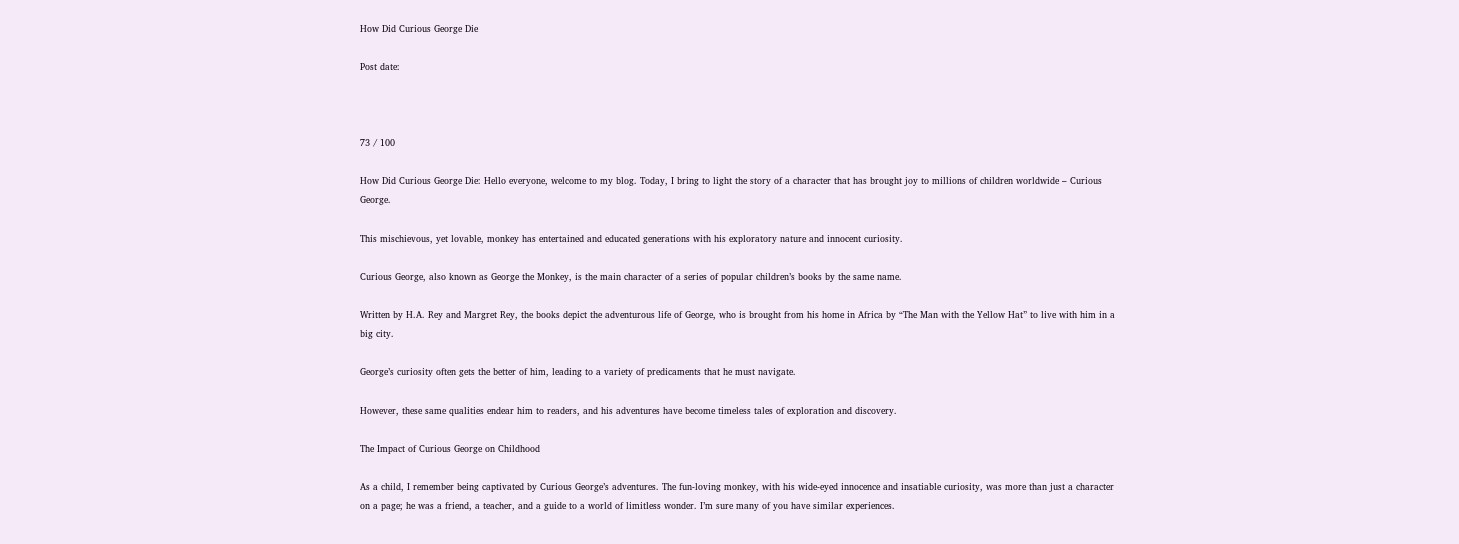How Did Curious George Die

Post date:



73 / 100

How Did Curious George Die: Hello everyone, welcome to my blog. Today, I bring to light the story of a character that has brought joy to millions of children worldwide – Curious George.

This mischievous, yet lovable, monkey has entertained and educated generations with his exploratory nature and innocent curiosity.

Curious George, also known as George the Monkey, is the main character of a series of popular children’s books by the same name.

Written by H.A. Rey and Margret Rey, the books depict the adventurous life of George, who is brought from his home in Africa by “The Man with the Yellow Hat” to live with him in a big city.

George’s curiosity often gets the better of him, leading to a variety of predicaments that he must navigate.

However, these same qualities endear him to readers, and his adventures have become timeless tales of exploration and discovery.

The Impact of Curious George on Childhood

As a child, I remember being captivated by Curious George’s adventures. The fun-loving monkey, with his wide-eyed innocence and insatiable curiosity, was more than just a character on a page; he was a friend, a teacher, and a guide to a world of limitless wonder. I’m sure many of you have similar experiences.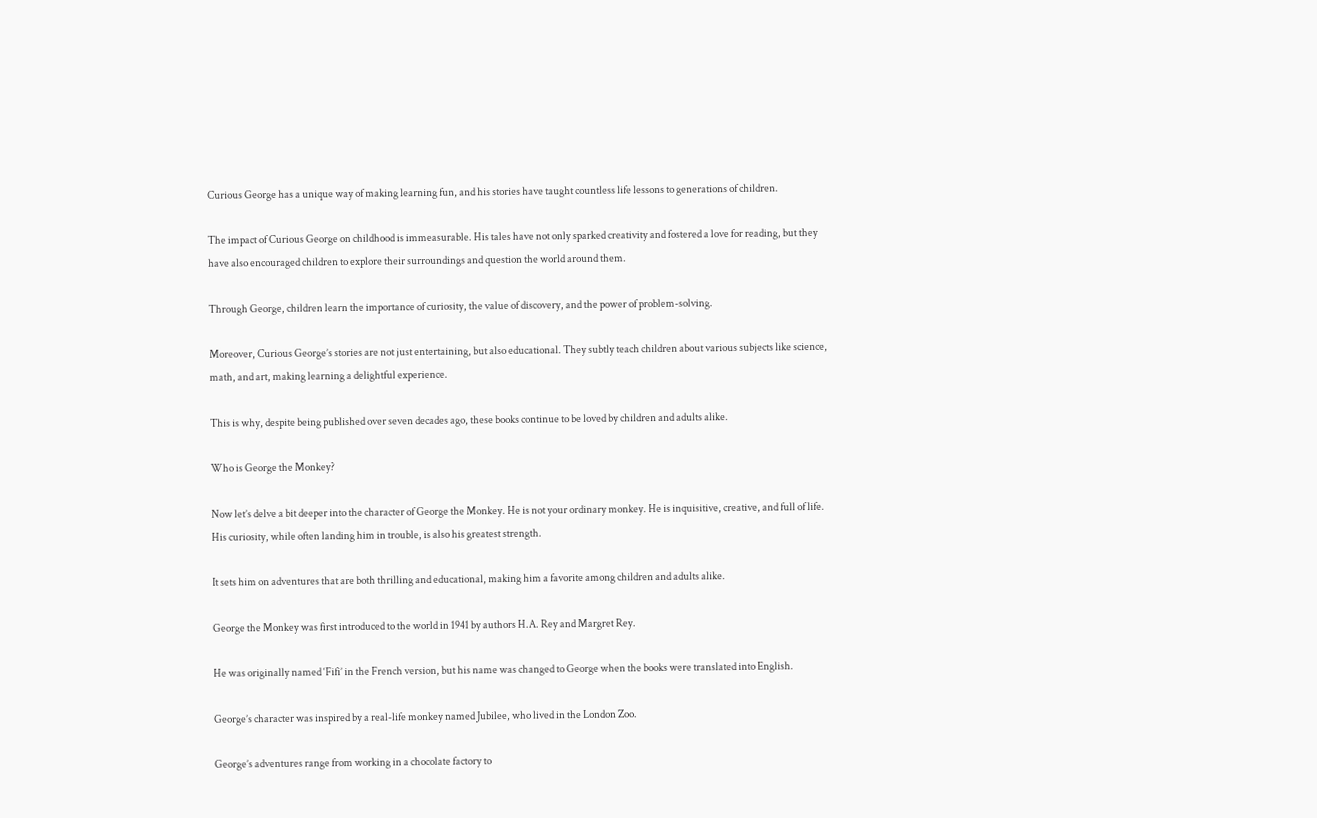Curious George has a unique way of making learning fun, and his stories have taught countless life lessons to generations of children.

The impact of Curious George on childhood is immeasurable. His tales have not only sparked creativity and fostered a love for reading, but they have also encouraged children to explore their surroundings and question the world around them.

Through George, children learn the importance of curiosity, the value of discovery, and the power of problem-solving.

Moreover, Curious George’s stories are not just entertaining, but also educational. They subtly teach children about various subjects like science, math, and art, making learning a delightful experience.

This is why, despite being published over seven decades ago, these books continue to be loved by children and adults alike.

Who is George the Monkey?

Now let’s delve a bit deeper into the character of George the Monkey. He is not your ordinary monkey. He is inquisitive, creative, and full of life. His curiosity, while often landing him in trouble, is also his greatest strength.

It sets him on adventures that are both thrilling and educational, making him a favorite among children and adults alike.

George the Monkey was first introduced to the world in 1941 by authors H.A. Rey and Margret Rey.

He was originally named ‘Fifi’ in the French version, but his name was changed to George when the books were translated into English.

George’s character was inspired by a real-life monkey named Jubilee, who lived in the London Zoo.

George’s adventures range from working in a chocolate factory to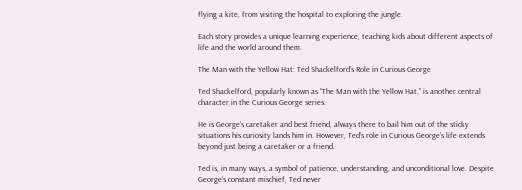flying a kite, from visiting the hospital to exploring the jungle.

Each story provides a unique learning experience, teaching kids about different aspects of life and the world around them.

The Man with the Yellow Hat: Ted Shackelford’s Role in Curious George

Ted Shackelford, popularly known as “The Man with the Yellow Hat,” is another central character in the Curious George series.

He is George’s caretaker and best friend, always there to bail him out of the sticky situations his curiosity lands him in. However, Ted’s role in Curious George’s life extends beyond just being a caretaker or a friend.

Ted is, in many ways, a symbol of patience, understanding, and unconditional love. Despite George’s constant mischief, Ted never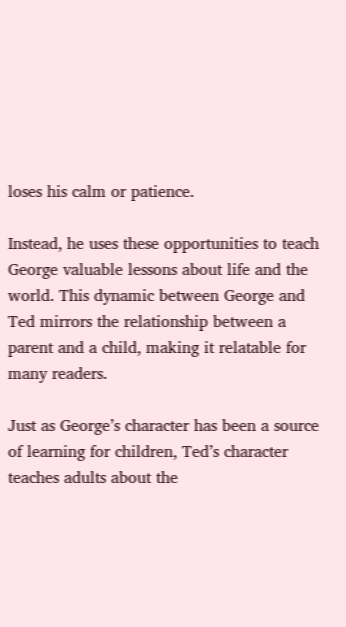loses his calm or patience.

Instead, he uses these opportunities to teach George valuable lessons about life and the world. This dynamic between George and Ted mirrors the relationship between a parent and a child, making it relatable for many readers.

Just as George’s character has been a source of learning for children, Ted’s character teaches adults about the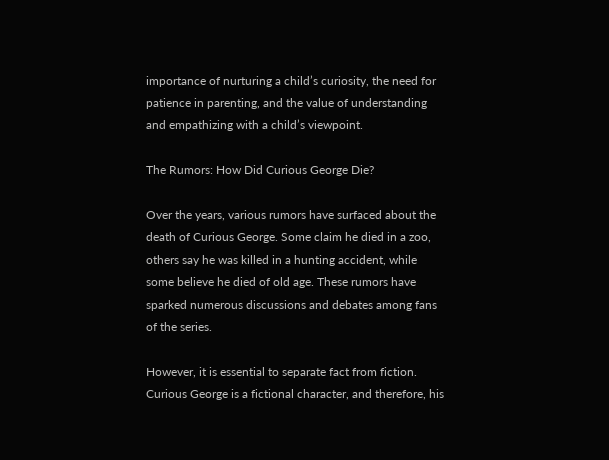importance of nurturing a child’s curiosity, the need for patience in parenting, and the value of understanding and empathizing with a child’s viewpoint.

The Rumors: How Did Curious George Die?

Over the years, various rumors have surfaced about the death of Curious George. Some claim he died in a zoo, others say he was killed in a hunting accident, while some believe he died of old age. These rumors have sparked numerous discussions and debates among fans of the series.

However, it is essential to separate fact from fiction. Curious George is a fictional character, and therefore, his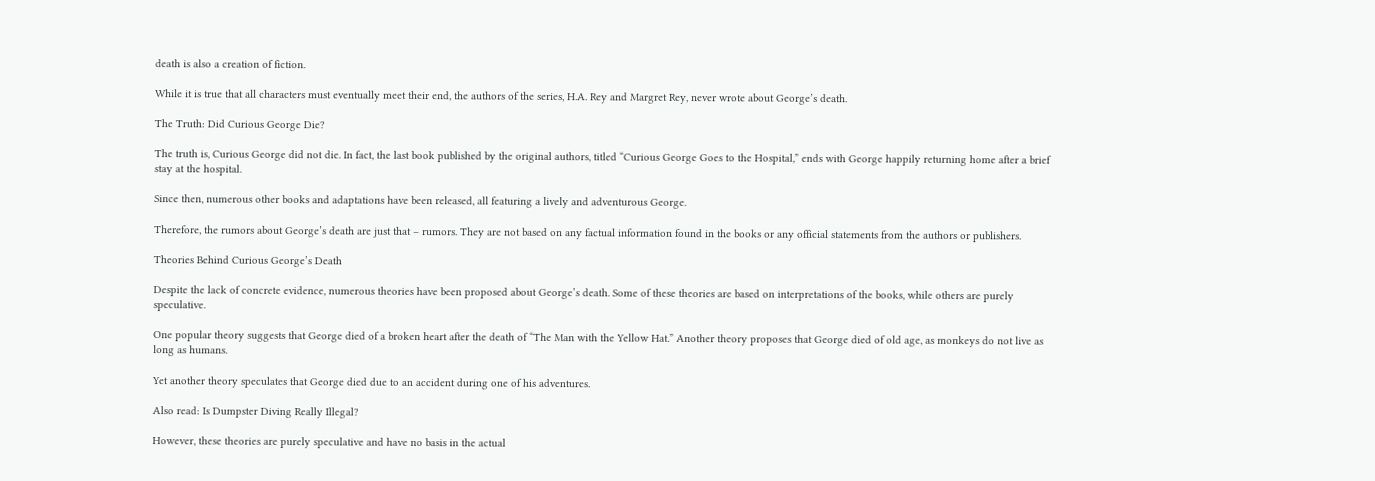death is also a creation of fiction.

While it is true that all characters must eventually meet their end, the authors of the series, H.A. Rey and Margret Rey, never wrote about George’s death.

The Truth: Did Curious George Die?

The truth is, Curious George did not die. In fact, the last book published by the original authors, titled “Curious George Goes to the Hospital,” ends with George happily returning home after a brief stay at the hospital.

Since then, numerous other books and adaptations have been released, all featuring a lively and adventurous George.

Therefore, the rumors about George’s death are just that – rumors. They are not based on any factual information found in the books or any official statements from the authors or publishers.

Theories Behind Curious George’s Death

Despite the lack of concrete evidence, numerous theories have been proposed about George’s death. Some of these theories are based on interpretations of the books, while others are purely speculative.

One popular theory suggests that George died of a broken heart after the death of “The Man with the Yellow Hat.” Another theory proposes that George died of old age, as monkeys do not live as long as humans.

Yet another theory speculates that George died due to an accident during one of his adventures.

Also read: Is Dumpster Diving Really Illegal?

However, these theories are purely speculative and have no basis in the actual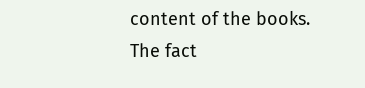content of the books. The fact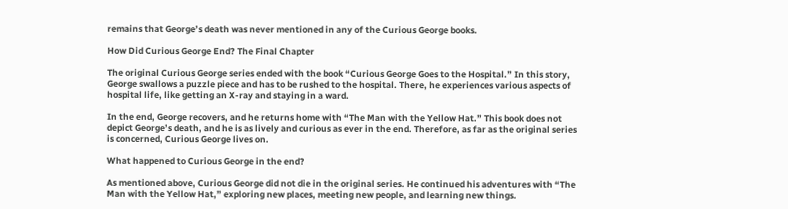remains that George’s death was never mentioned in any of the Curious George books.

How Did Curious George End? The Final Chapter

The original Curious George series ended with the book “Curious George Goes to the Hospital.” In this story, George swallows a puzzle piece and has to be rushed to the hospital. There, he experiences various aspects of hospital life, like getting an X-ray and staying in a ward.

In the end, George recovers, and he returns home with “The Man with the Yellow Hat.” This book does not depict George’s death, and he is as lively and curious as ever in the end. Therefore, as far as the original series is concerned, Curious George lives on.

What happened to Curious George in the end?

As mentioned above, Curious George did not die in the original series. He continued his adventures with “The Man with the Yellow Hat,” exploring new places, meeting new people, and learning new things.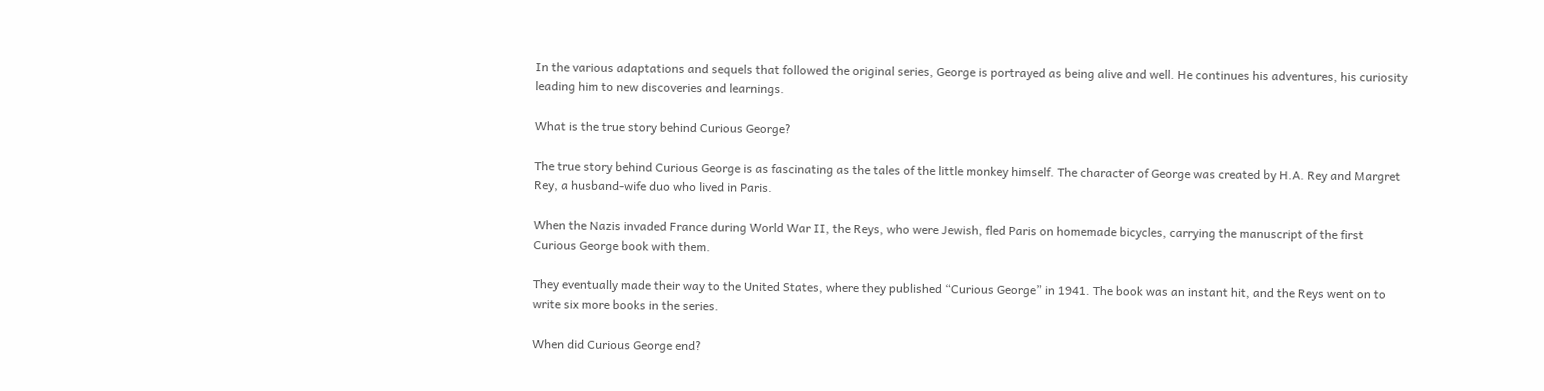In the various adaptations and sequels that followed the original series, George is portrayed as being alive and well. He continues his adventures, his curiosity leading him to new discoveries and learnings.

What is the true story behind Curious George?

The true story behind Curious George is as fascinating as the tales of the little monkey himself. The character of George was created by H.A. Rey and Margret Rey, a husband-wife duo who lived in Paris.

When the Nazis invaded France during World War II, the Reys, who were Jewish, fled Paris on homemade bicycles, carrying the manuscript of the first Curious George book with them.

They eventually made their way to the United States, where they published “Curious George” in 1941. The book was an instant hit, and the Reys went on to write six more books in the series.

When did Curious George end?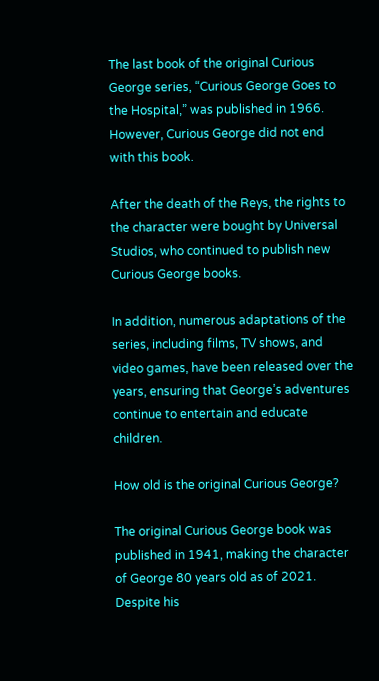The last book of the original Curious George series, “Curious George Goes to the Hospital,” was published in 1966. However, Curious George did not end with this book.

After the death of the Reys, the rights to the character were bought by Universal Studios, who continued to publish new Curious George books.

In addition, numerous adaptations of the series, including films, TV shows, and video games, have been released over the years, ensuring that George’s adventures continue to entertain and educate children.

How old is the original Curious George?

The original Curious George book was published in 1941, making the character of George 80 years old as of 2021. Despite his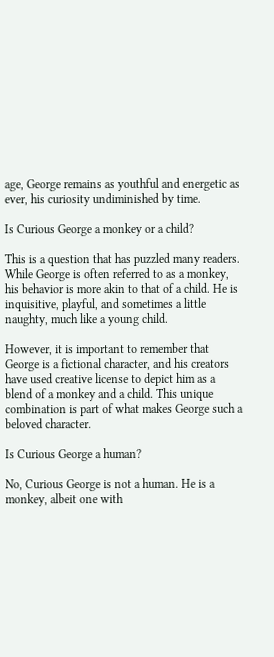age, George remains as youthful and energetic as ever, his curiosity undiminished by time.

Is Curious George a monkey or a child?

This is a question that has puzzled many readers. While George is often referred to as a monkey, his behavior is more akin to that of a child. He is inquisitive, playful, and sometimes a little naughty, much like a young child.

However, it is important to remember that George is a fictional character, and his creators have used creative license to depict him as a blend of a monkey and a child. This unique combination is part of what makes George such a beloved character.

Is Curious George a human?

No, Curious George is not a human. He is a monkey, albeit one with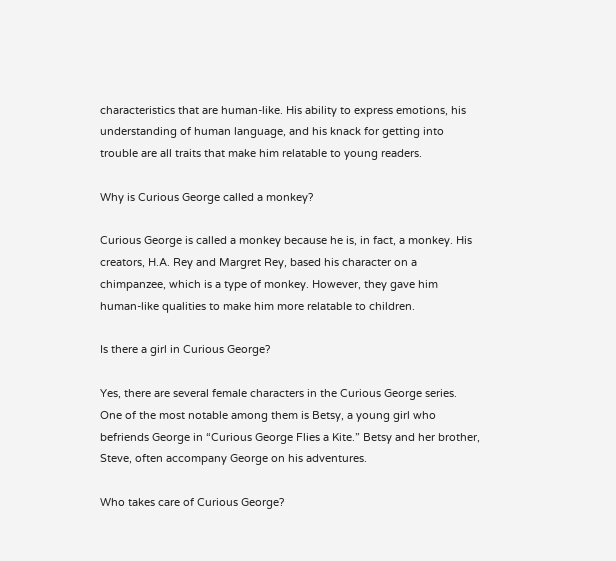characteristics that are human-like. His ability to express emotions, his understanding of human language, and his knack for getting into trouble are all traits that make him relatable to young readers.

Why is Curious George called a monkey?

Curious George is called a monkey because he is, in fact, a monkey. His creators, H.A. Rey and Margret Rey, based his character on a chimpanzee, which is a type of monkey. However, they gave him human-like qualities to make him more relatable to children.

Is there a girl in Curious George?

Yes, there are several female characters in the Curious George series. One of the most notable among them is Betsy, a young girl who befriends George in “Curious George Flies a Kite.” Betsy and her brother, Steve, often accompany George on his adventures.

Who takes care of Curious George?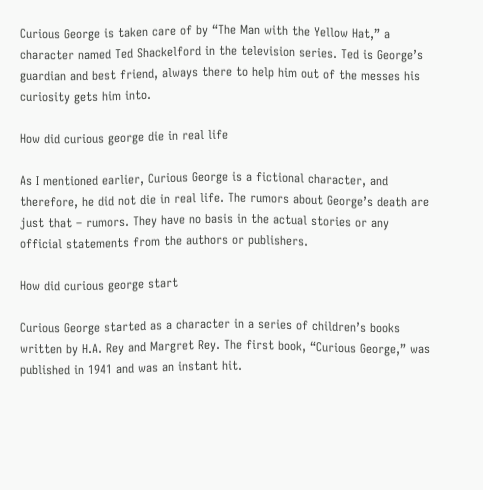Curious George is taken care of by “The Man with the Yellow Hat,” a character named Ted Shackelford in the television series. Ted is George’s guardian and best friend, always there to help him out of the messes his curiosity gets him into.

How did curious george die in real life

As I mentioned earlier, Curious George is a fictional character, and therefore, he did not die in real life. The rumors about George’s death are just that – rumors. They have no basis in the actual stories or any official statements from the authors or publishers.

How did curious george start

Curious George started as a character in a series of children’s books written by H.A. Rey and Margret Rey. The first book, “Curious George,” was published in 1941 and was an instant hit.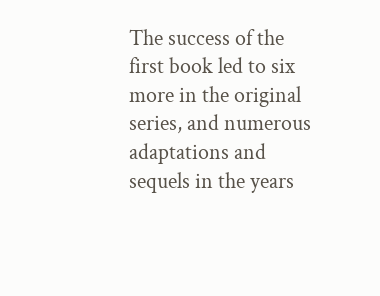The success of the first book led to six more in the original series, and numerous adaptations and sequels in the years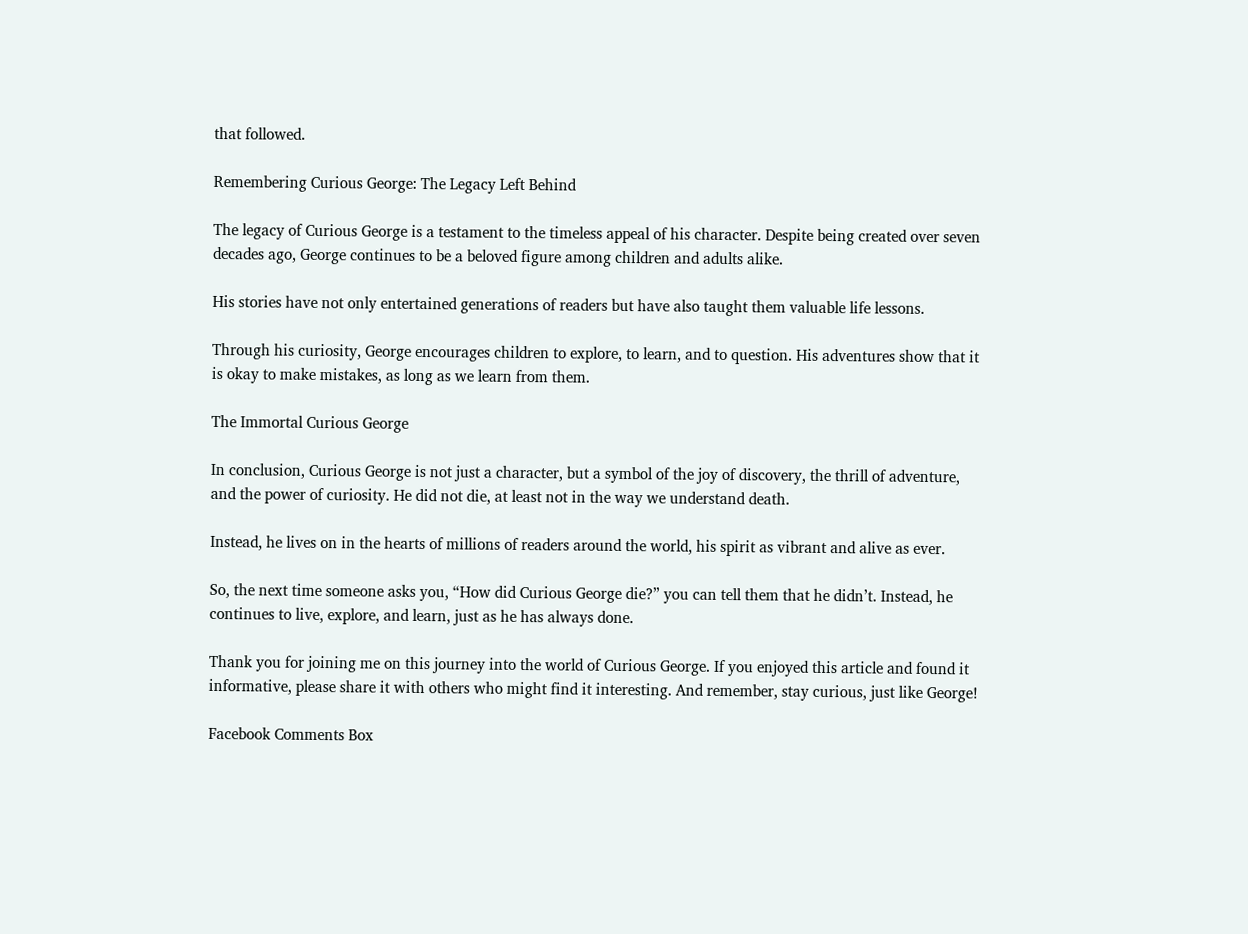that followed.

Remembering Curious George: The Legacy Left Behind

The legacy of Curious George is a testament to the timeless appeal of his character. Despite being created over seven decades ago, George continues to be a beloved figure among children and adults alike.

His stories have not only entertained generations of readers but have also taught them valuable life lessons.

Through his curiosity, George encourages children to explore, to learn, and to question. His adventures show that it is okay to make mistakes, as long as we learn from them.

The Immortal Curious George

In conclusion, Curious George is not just a character, but a symbol of the joy of discovery, the thrill of adventure, and the power of curiosity. He did not die, at least not in the way we understand death.

Instead, he lives on in the hearts of millions of readers around the world, his spirit as vibrant and alive as ever.

So, the next time someone asks you, “How did Curious George die?” you can tell them that he didn’t. Instead, he continues to live, explore, and learn, just as he has always done.

Thank you for joining me on this journey into the world of Curious George. If you enjoyed this article and found it informative, please share it with others who might find it interesting. And remember, stay curious, just like George!

Facebook Comments Box